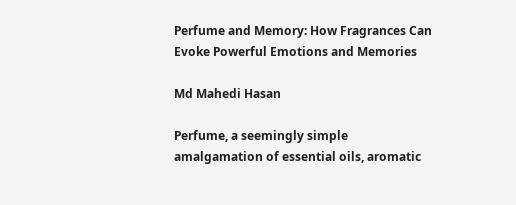Perfume and Memory: How Fragrances Can Evoke Powerful Emotions and Memories

Md Mahedi Hasan

Perfume, a seemingly simple amalgamation of essential oils, aromatic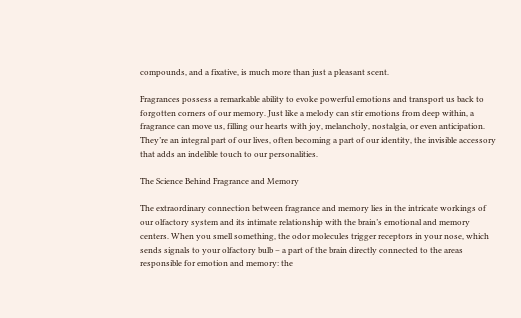compounds, and a fixative, is much more than just a pleasant scent.

Fragrances possess a remarkable ability to evoke powerful emotions and transport us back to forgotten corners of our memory. Just like a melody can stir emotions from deep within, a fragrance can move us, filling our hearts with joy, melancholy, nostalgia, or even anticipation. They’re an integral part of our lives, often becoming a part of our identity, the invisible accessory that adds an indelible touch to our personalities.

The Science Behind Fragrance and Memory

The extraordinary connection between fragrance and memory lies in the intricate workings of our olfactory system and its intimate relationship with the brain’s emotional and memory centers. When you smell something, the odor molecules trigger receptors in your nose, which sends signals to your olfactory bulb – a part of the brain directly connected to the areas responsible for emotion and memory: the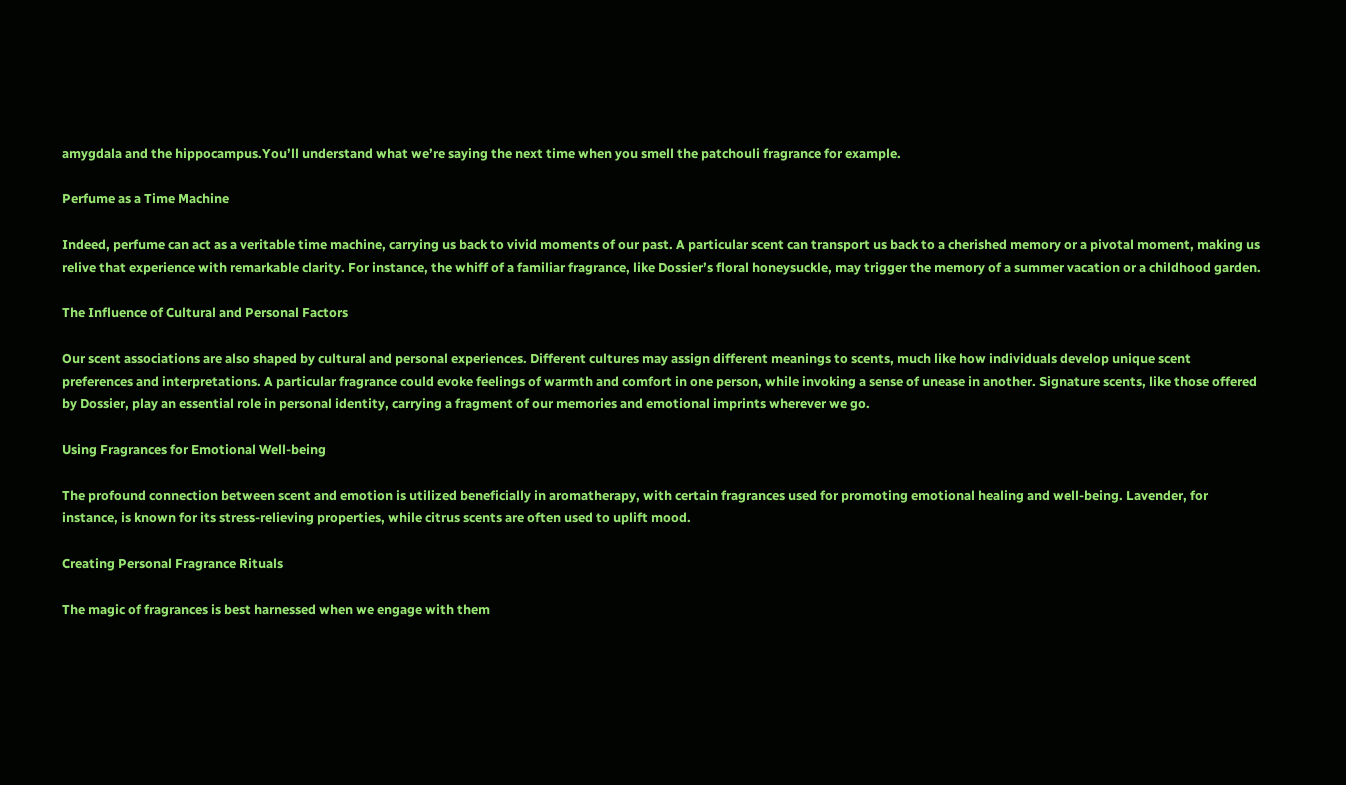amygdala and the hippocampus.You’ll understand what we’re saying the next time when you smell the patchouli fragrance for example.

Perfume as a Time Machine

Indeed, perfume can act as a veritable time machine, carrying us back to vivid moments of our past. A particular scent can transport us back to a cherished memory or a pivotal moment, making us relive that experience with remarkable clarity. For instance, the whiff of a familiar fragrance, like Dossier’s floral honeysuckle, may trigger the memory of a summer vacation or a childhood garden.

The Influence of Cultural and Personal Factors

Our scent associations are also shaped by cultural and personal experiences. Different cultures may assign different meanings to scents, much like how individuals develop unique scent preferences and interpretations. A particular fragrance could evoke feelings of warmth and comfort in one person, while invoking a sense of unease in another. Signature scents, like those offered by Dossier, play an essential role in personal identity, carrying a fragment of our memories and emotional imprints wherever we go.

Using Fragrances for Emotional Well-being

The profound connection between scent and emotion is utilized beneficially in aromatherapy, with certain fragrances used for promoting emotional healing and well-being. Lavender, for instance, is known for its stress-relieving properties, while citrus scents are often used to uplift mood.

Creating Personal Fragrance Rituals

The magic of fragrances is best harnessed when we engage with them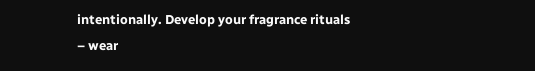intentionally. Develop your fragrance rituals – wear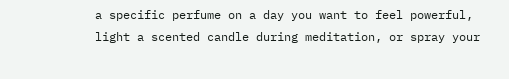a specific perfume on a day you want to feel powerful, light a scented candle during meditation, or spray your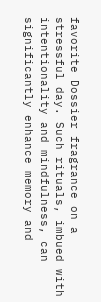favorite Dossier fragrance on a stressful day. Such rituals, imbued with intentionality and mindfulness, can significantly enhance memory and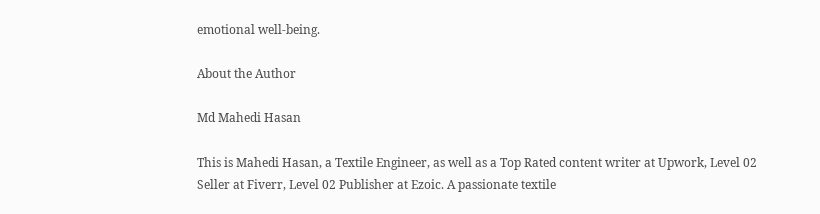emotional well-being.

About the Author

Md Mahedi Hasan

This is Mahedi Hasan, a Textile Engineer, as well as a Top Rated content writer at Upwork, Level 02 Seller at Fiverr, Level 02 Publisher at Ezoic. A passionate textile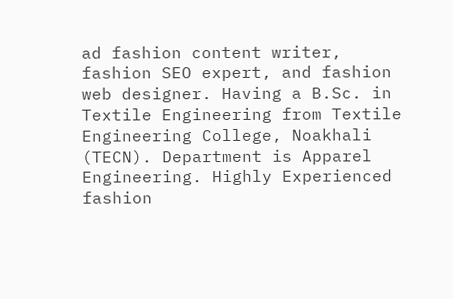ad fashion content writer, fashion SEO expert, and fashion web designer. Having a B.Sc. in Textile Engineering from Textile Engineering College, Noakhali (TECN). Department is Apparel Engineering. Highly Experienced fashion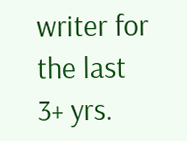writer for the last 3+ yrs.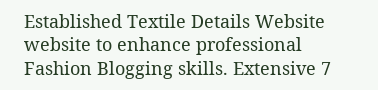Established Textile Details Website website to enhance professional Fashion Blogging skills. Extensive 7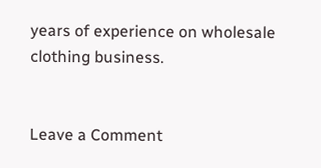years of experience on wholesale clothing business.


Leave a Comment